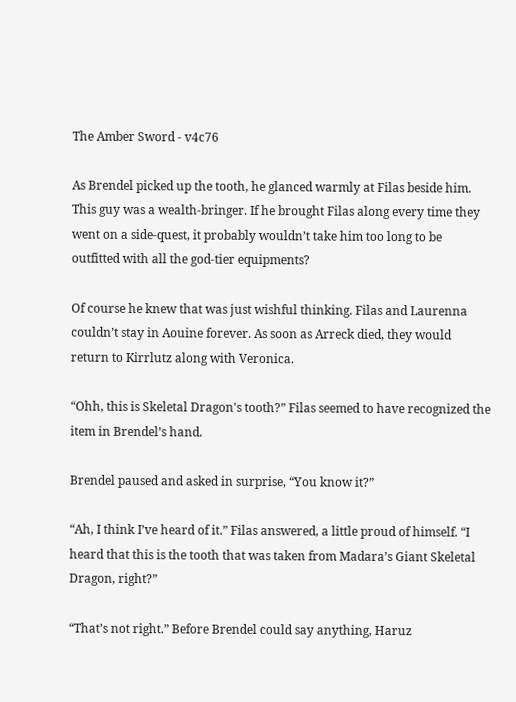The Amber Sword - v4c76

As Brendel picked up the tooth, he glanced warmly at Filas beside him. This guy was a wealth-bringer. If he brought Filas along every time they went on a side-quest, it probably wouldn’t take him too long to be outfitted with all the god-tier equipments?

Of course he knew that was just wishful thinking. Filas and Laurenna couldn’t stay in Aouine forever. As soon as Arreck died, they would return to Kirrlutz along with Veronica.

“Ohh, this is Skeletal Dragon's tooth?” Filas seemed to have recognized the item in Brendel’s hand.

Brendel paused and asked in surprise, “You know it?”

“Ah, I think I’ve heard of it.” Filas answered, a little proud of himself. “I heard that this is the tooth that was taken from Madara’s Giant Skeletal Dragon, right?”

“That’s not right.” Before Brendel could say anything, Haruz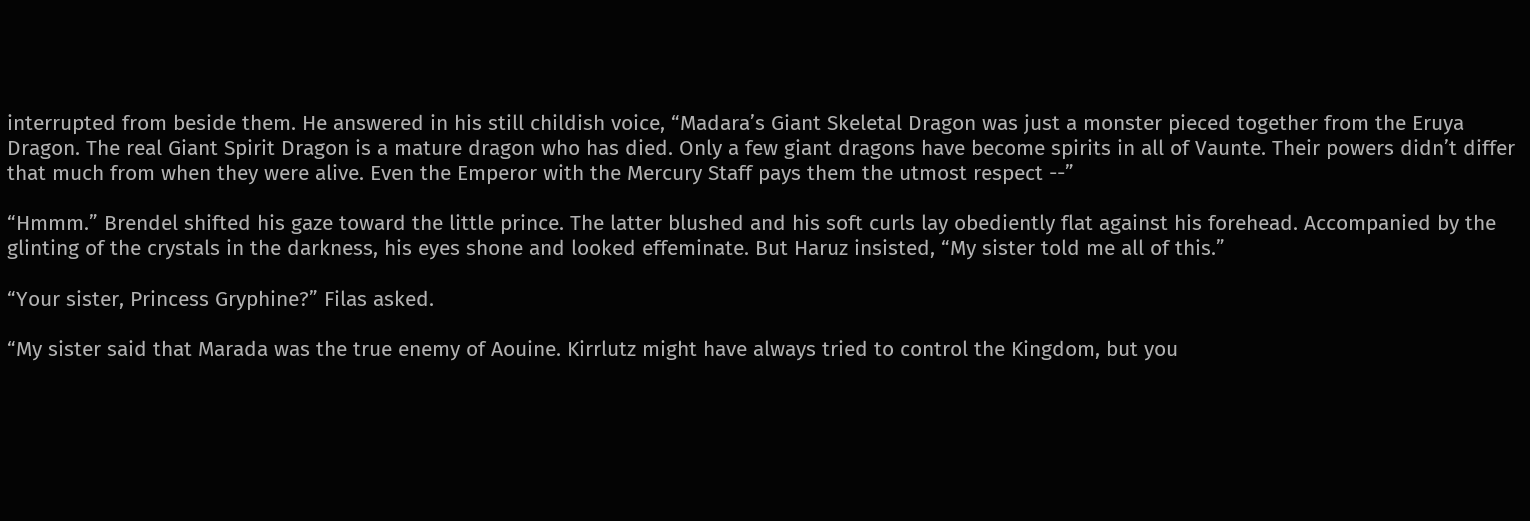interrupted from beside them. He answered in his still childish voice, “Madara’s Giant Skeletal Dragon was just a monster pieced together from the Eruya Dragon. The real Giant Spirit Dragon is a mature dragon who has died. Only a few giant dragons have become spirits in all of Vaunte. Their powers didn’t differ that much from when they were alive. Even the Emperor with the Mercury Staff pays them the utmost respect --”

“Hmmm.” Brendel shifted his gaze toward the little prince. The latter blushed and his soft curls lay obediently flat against his forehead. Accompanied by the glinting of the crystals in the darkness, his eyes shone and looked effeminate. But Haruz insisted, “My sister told me all of this.”

“Your sister, Princess Gryphine?” Filas asked.

“My sister said that Marada was the true enemy of Aouine. Kirrlutz might have always tried to control the Kingdom, but you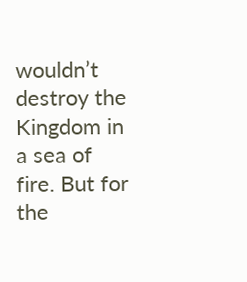wouldn’t destroy the Kingdom in a sea of fire. But for the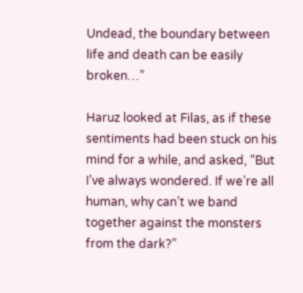Undead, the boundary between life and death can be easily broken…”

Haruz looked at Filas, as if these sentiments had been stuck on his mind for a while, and asked, “But I’ve always wondered. If we’re all human, why can’t we band together against the monsters from the dark?”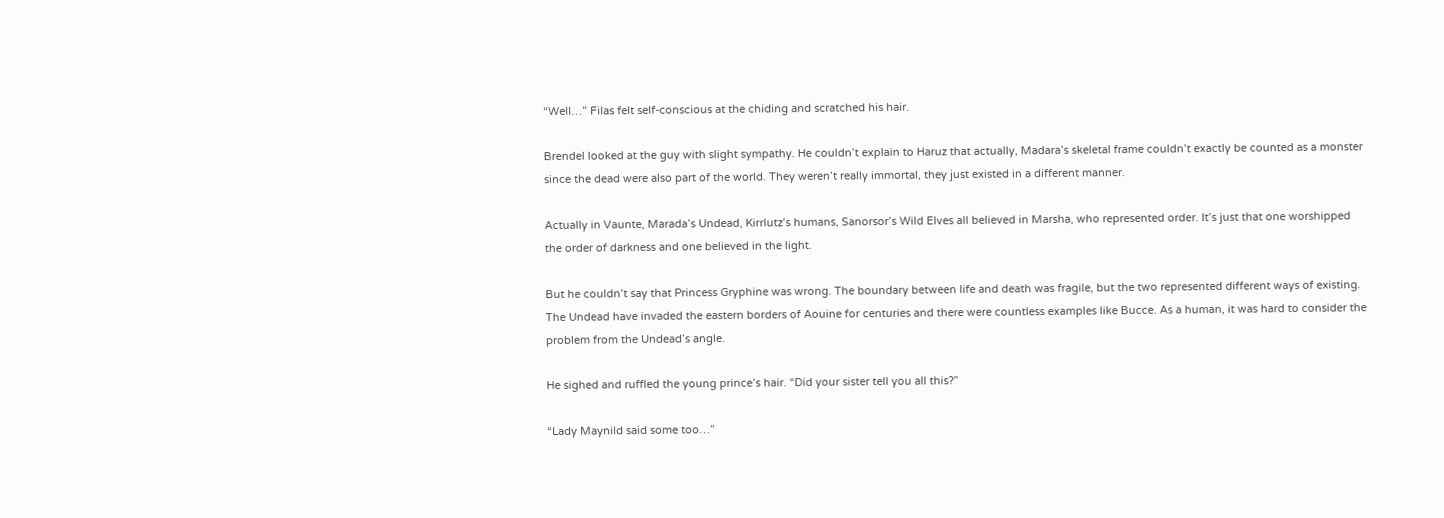“Well…” Filas felt self-conscious at the chiding and scratched his hair.

Brendel looked at the guy with slight sympathy. He couldn’t explain to Haruz that actually, Madara’s skeletal frame couldn’t exactly be counted as a monster since the dead were also part of the world. They weren’t really immortal, they just existed in a different manner.

Actually in Vaunte, Marada’s Undead, Kirrlutz’s humans, Sanorsor’s Wild Elves all believed in Marsha, who represented order. It’s just that one worshipped the order of darkness and one believed in the light.

But he couldn’t say that Princess Gryphine was wrong. The boundary between life and death was fragile, but the two represented different ways of existing. The Undead have invaded the eastern borders of Aouine for centuries and there were countless examples like Bucce. As a human, it was hard to consider the problem from the Undead’s angle.

He sighed and ruffled the young prince’s hair. “Did your sister tell you all this?”

“Lady Maynild said some too…”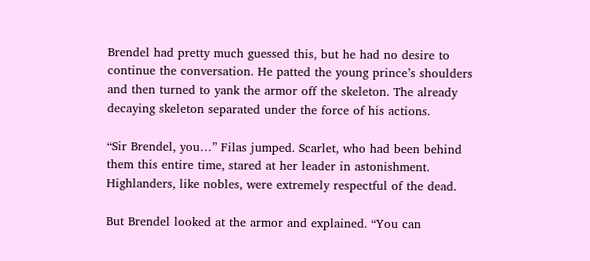Brendel had pretty much guessed this, but he had no desire to continue the conversation. He patted the young prince’s shoulders and then turned to yank the armor off the skeleton. The already decaying skeleton separated under the force of his actions.

“Sir Brendel, you…” Filas jumped. Scarlet, who had been behind them this entire time, stared at her leader in astonishment. Highlanders, like nobles, were extremely respectful of the dead.

But Brendel looked at the armor and explained. “You can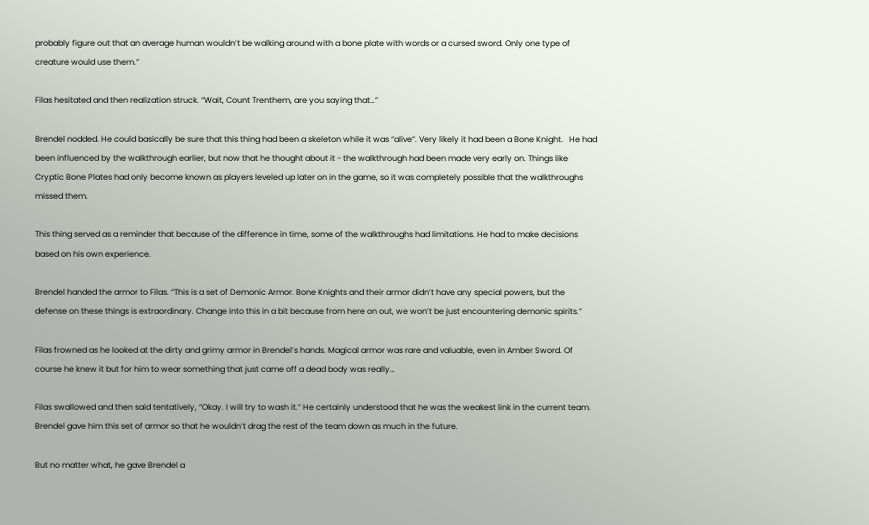probably figure out that an average human wouldn’t be walking around with a bone plate with words or a cursed sword. Only one type of creature would use them.”

Filas hesitated and then realization struck. “Wait, Count Trenthem, are you saying that…”

Brendel nodded. He could basically be sure that this thing had been a skeleton while it was “alive”. Very likely it had been a Bone Knight.   He had been influenced by the walkthrough earlier, but now that he thought about it - the walkthrough had been made very early on. Things like Cryptic Bone Plates had only become known as players leveled up later on in the game, so it was completely possible that the walkthroughs missed them.

This thing served as a reminder that because of the difference in time, some of the walkthroughs had limitations. He had to make decisions based on his own experience.

Brendel handed the armor to Filas. “This is a set of Demonic Armor. Bone Knights and their armor didn’t have any special powers, but the defense on these things is extraordinary. Change into this in a bit because from here on out, we won’t be just encountering demonic spirits.”

Filas frowned as he looked at the dirty and grimy armor in Brendel’s hands. Magical armor was rare and valuable, even in Amber Sword. Of course he knew it but for him to wear something that just came off a dead body was really…

Filas swallowed and then said tentatively, “Okay. I will try to wash it.” He certainly understood that he was the weakest link in the current team. Brendel gave him this set of armor so that he wouldn’t drag the rest of the team down as much in the future.

But no matter what, he gave Brendel a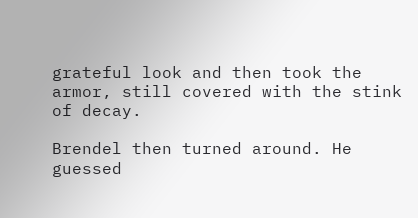grateful look and then took the armor, still covered with the stink of decay.

Brendel then turned around. He guessed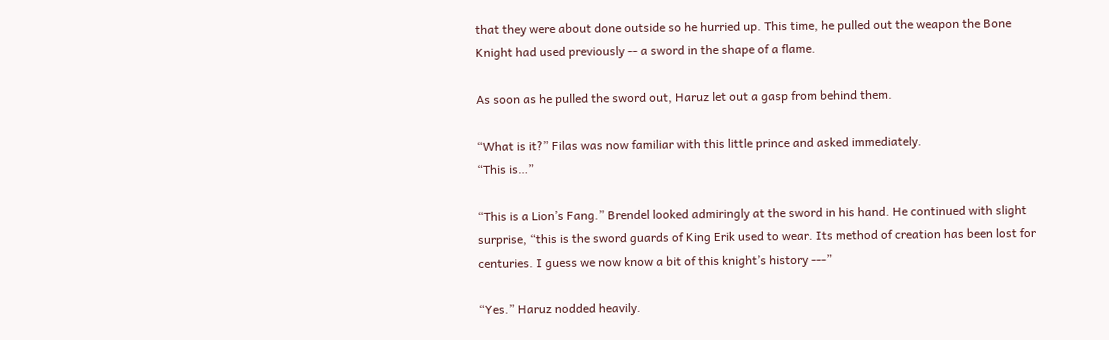that they were about done outside so he hurried up. This time, he pulled out the weapon the Bone Knight had used previously -- a sword in the shape of a flame.

As soon as he pulled the sword out, Haruz let out a gasp from behind them.

“What is it?” Filas was now familiar with this little prince and asked immediately.
“This is…”

“This is a Lion’s Fang.” Brendel looked admiringly at the sword in his hand. He continued with slight surprise, “this is the sword guards of King Erik used to wear. Its method of creation has been lost for centuries. I guess we now know a bit of this knight’s history ---”

“Yes.” Haruz nodded heavily.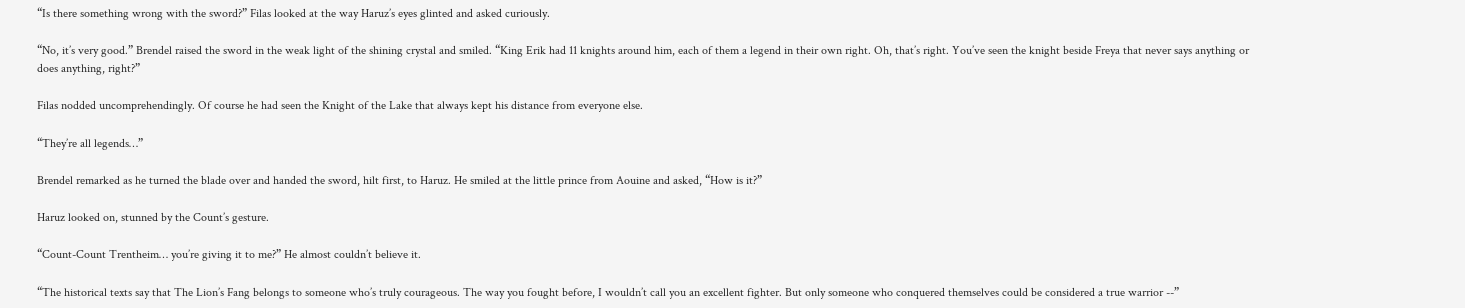“Is there something wrong with the sword?” Filas looked at the way Haruz’s eyes glinted and asked curiously.

“No, it’s very good.” Brendel raised the sword in the weak light of the shining crystal and smiled. “King Erik had 11 knights around him, each of them a legend in their own right. Oh, that’s right. You’ve seen the knight beside Freya that never says anything or does anything, right?”

Filas nodded uncomprehendingly. Of course he had seen the Knight of the Lake that always kept his distance from everyone else.

“They’re all legends…”

Brendel remarked as he turned the blade over and handed the sword, hilt first, to Haruz. He smiled at the little prince from Aouine and asked, “How is it?”

Haruz looked on, stunned by the Count’s gesture.

“Count-Count Trentheim… you’re giving it to me?” He almost couldn’t believe it.

“The historical texts say that The Lion’s Fang belongs to someone who’s truly courageous. The way you fought before, I wouldn’t call you an excellent fighter. But only someone who conquered themselves could be considered a true warrior --”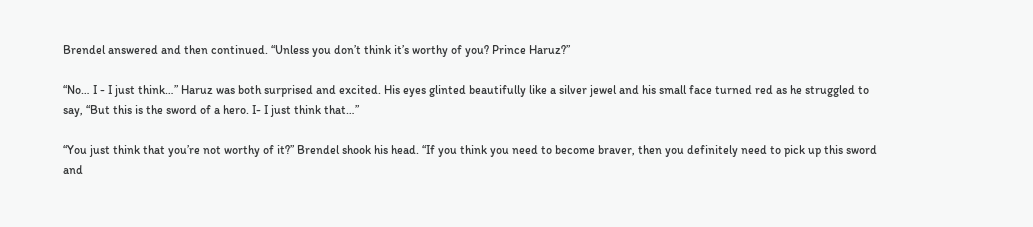Brendel answered and then continued. “Unless you don’t think it’s worthy of you? Prince Haruz?”

“No… I - I just think…” Haruz was both surprised and excited. His eyes glinted beautifully like a silver jewel and his small face turned red as he struggled to say, “But this is the sword of a hero. I- I just think that…”

“You just think that you’re not worthy of it?” Brendel shook his head. “If you think you need to become braver, then you definitely need to pick up this sword and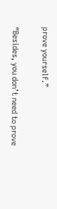prove yourself.”

“Besides, you don’t need to prove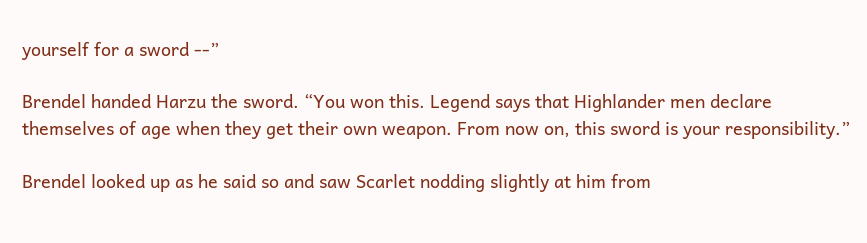yourself for a sword --”

Brendel handed Harzu the sword. “You won this. Legend says that Highlander men declare themselves of age when they get their own weapon. From now on, this sword is your responsibility.”

Brendel looked up as he said so and saw Scarlet nodding slightly at him from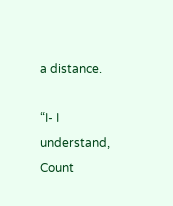a distance.

“I- I understand, Count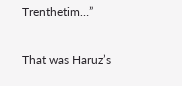Trenthetim…”

That was Haruz’s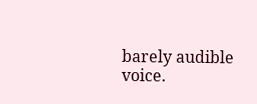barely audible voice.